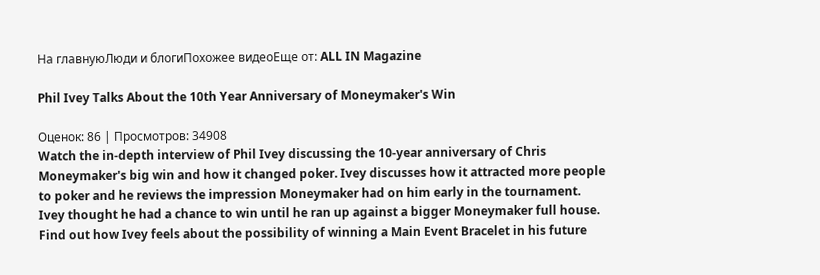На главнуюЛюди и блогиПохожее видеоЕще от: ALL IN Magazine

Phil Ivey Talks About the 10th Year Anniversary of Moneymaker's Win

Оценок: 86 | Просмотров: 34908
Watch the in-depth interview of Phil Ivey discussing the 10-year anniversary of Chris Moneymaker's big win and how it changed poker. Ivey discusses how it attracted more people to poker and he reviews the impression Moneymaker had on him early in the tournament. Ivey thought he had a chance to win until he ran up against a bigger Moneymaker full house. Find out how Ivey feels about the possibility of winning a Main Event Bracelet in his future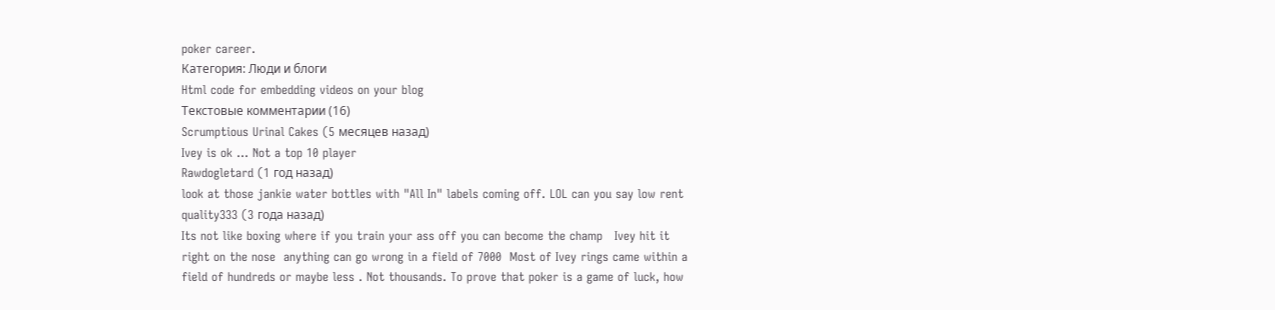poker career.
Категория: Люди и блоги
Html code for embedding videos on your blog
Текстовые комментарии (16)
Scrumptious Urinal Cakes (5 месяцев назад)
Ivey is ok ... Not a top 10 player
Rawdogletard (1 год назад)
look at those jankie water bottles with "All In" labels coming off. LOL can you say low rent
quality333 (3 года назад)
Its not like boxing where if you train your ass off you can become the champ   Ivey hit it right on the nose  anything can go wrong in a field of 7000  Most of Ivey rings came within a field of hundreds or maybe less . Not thousands. To prove that poker is a game of luck, how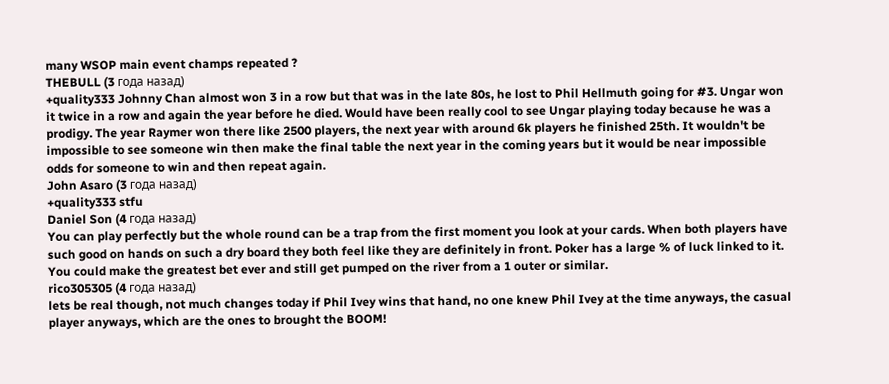many WSOP main event champs repeated ?
THEBULL (3 года назад)
+quality333 Johnny Chan almost won 3 in a row but that was in the late 80s, he lost to Phil Hellmuth going for #3. Ungar won it twice in a row and again the year before he died. Would have been really cool to see Ungar playing today because he was a prodigy. The year Raymer won there like 2500 players, the next year with around 6k players he finished 25th. It wouldn't be impossible to see someone win then make the final table the next year in the coming years but it would be near impossible odds for someone to win and then repeat again.
John Asaro (3 года назад)
+quality333 stfu
Daniel Son (4 года назад)
You can play perfectly but the whole round can be a trap from the first moment you look at your cards. When both players have such good on hands on such a dry board they both feel like they are definitely in front. Poker has a large % of luck linked to it. You could make the greatest bet ever and still get pumped on the river from a 1 outer or similar.
rico305305 (4 года назад)
lets be real though, not much changes today if Phil Ivey wins that hand, no one knew Phil Ivey at the time anyways, the casual player anyways, which are the ones to brought the BOOM!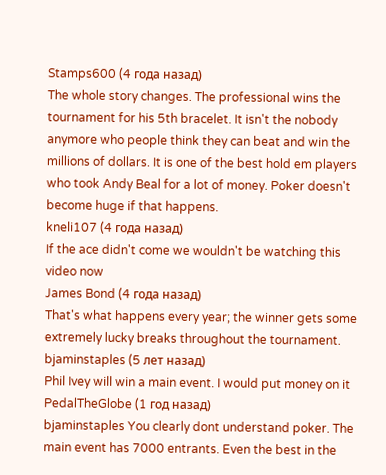Stamps600 (4 года назад)
The whole story changes. The professional wins the tournament for his 5th bracelet. It isn't the nobody anymore who people think they can beat and win the millions of dollars. It is one of the best hold em players who took Andy Beal for a lot of money. Poker doesn't become huge if that happens.
kneli107 (4 года назад)
If the ace didn't come we wouldn't be watching this video now
James Bond (4 года назад)
That's what happens every year; the winner gets some extremely lucky breaks throughout the tournament.
bjaminstaples (5 лет назад)
Phil Ivey will win a main event. I would put money on it
PedalTheGlobe (1 год назад)
bjaminstaples You clearly dont understand poker. The main event has 7000 entrants. Even the best in the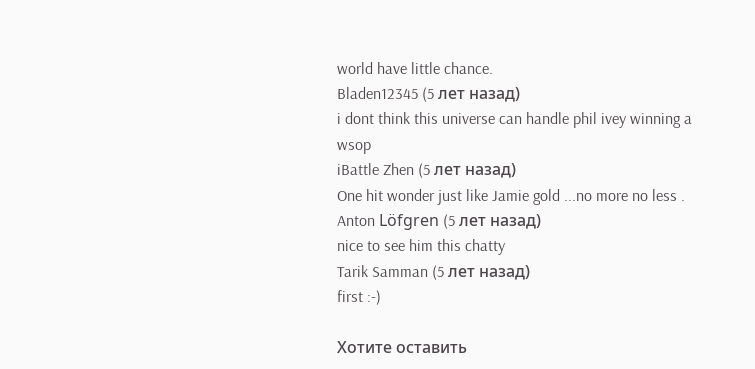world have little chance.
Bladen12345 (5 лет назад)
i dont think this universe can handle phil ivey winning a wsop
iBattle Zhen (5 лет назад)
One hit wonder just like Jamie gold ...no more no less .
Anton Löfgren (5 лет назад)
nice to see him this chatty
Tarik Samman (5 лет назад)
first :-)

Хотите оставить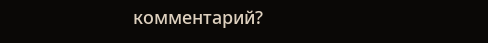комментарий?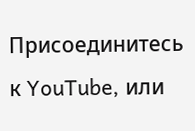Присоединитесь к YouTube, или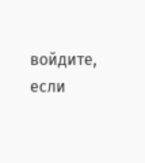войдите, если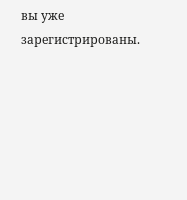вы уже зарегистрированы.